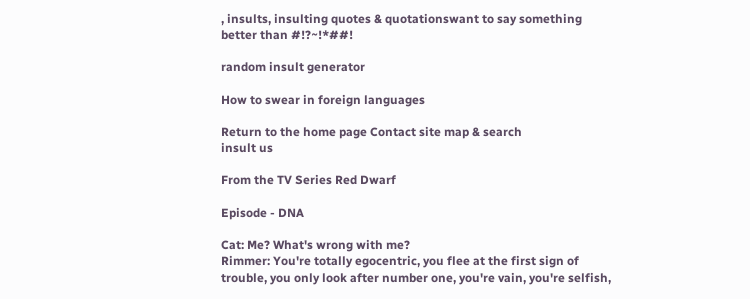, insults, insulting quotes & quotationswant to say something better than #!?~!*##!

random insult generator

How to swear in foreign languages

Return to the home page Contact site map & search
insult us

From the TV Series Red Dwarf

Episode - DNA

Cat: Me? What's wrong with me?
Rimmer: You're totally egocentric, you flee at the first sign of trouble, you only look after number one, you're vain, you're selfish,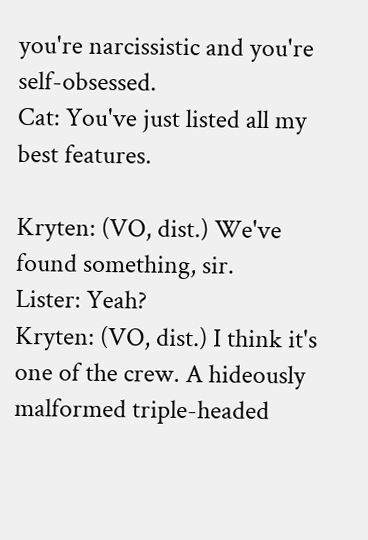you're narcissistic and you're self-obsessed.
Cat: You've just listed all my best features.

Kryten: (VO, dist.) We've found something, sir.
Lister: Yeah?
Kryten: (VO, dist.) I think it's one of the crew. A hideously malformed triple-headed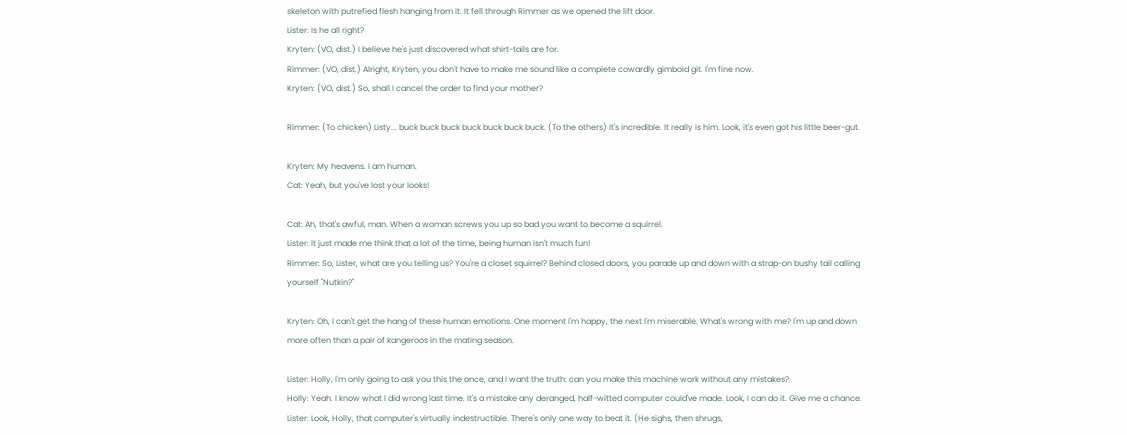skeleton with putrefied flesh hanging from it. It fell through Rimmer as we opened the lift door.
Lister: Is he all right?
Kryten: (VO, dist.) I believe he's just discovered what shirt-tails are for.
Rimmer: (VO, dist.) Alright, Kryten, you don't have to make me sound like a complete cowardly gimboid git. I'm fine now.
Kryten: (VO, dist.) So, shall I cancel the order to find your mother?

Rimmer: (To chicken) Listy... buck buck buck buck buck buck buck. (To the others) It's incredible. It really is him. Look, it's even got his little beer-gut.

Kryten: My heavens. I am human.
Cat: Yeah, but you've lost your looks!

Cat: Ah, that's awful, man. When a woman screws you up so bad you want to become a squirrel.
Lister: It just made me think that a lot of the time, being human isn't much fun!
Rimmer: So, Lister, what are you telling us? You're a closet squirrel? Behind closed doors, you parade up and down with a strap-on bushy tail calling yourself "Nutkin?"

Kryten: Oh, I can't get the hang of these human emotions. One moment I'm happy, the next I'm miserable. What's wrong with me? I'm up and down more often than a pair of kangeroos in the mating season.

Lister: Holly, I'm only going to ask you this the once, and I want the truth: can you make this machine work without any mistakes?
Holly: Yeah. I know what I did wrong last time. It's a mistake any deranged, half-witted computer could've made. Look, I can do it. Give me a chance.
Lister: Look, Holly, that computer's virtually indestructible. There's only one way to beat it. (He sighs, then shrugs,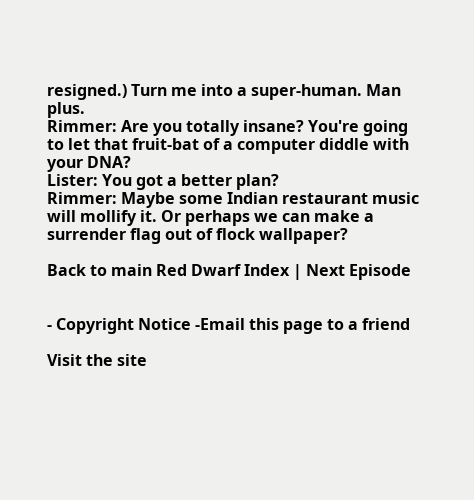resigned.) Turn me into a super-human. Man plus.
Rimmer: Are you totally insane? You're going to let that fruit-bat of a computer diddle with your DNA?
Lister: You got a better plan?
Rimmer: Maybe some Indian restaurant music will mollify it. Or perhaps we can make a surrender flag out of flock wallpaper?

Back to main Red Dwarf Index | Next Episode


- Copyright Notice -Email this page to a friend

Visit the site